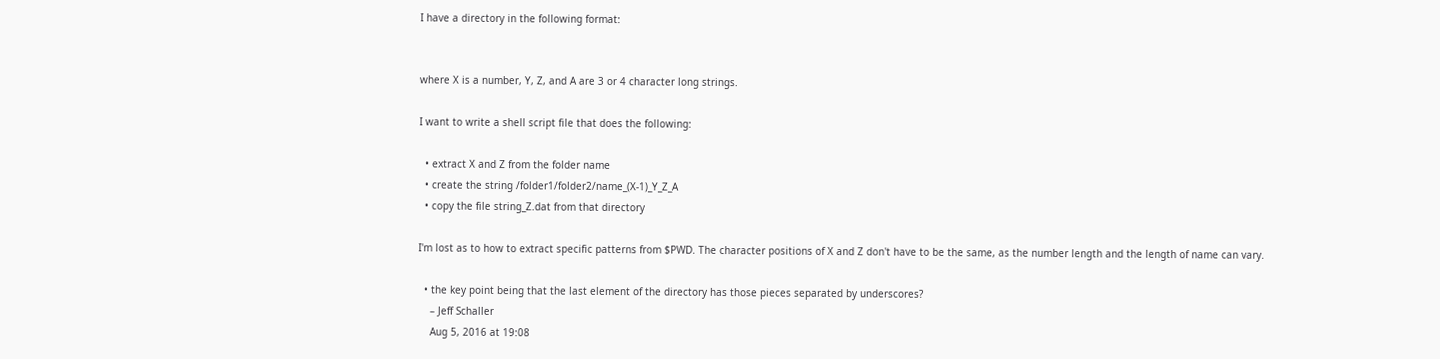I have a directory in the following format:


where X is a number, Y, Z, and A are 3 or 4 character long strings.

I want to write a shell script file that does the following:

  • extract X and Z from the folder name
  • create the string /folder1/folder2/name_(X-1)_Y_Z_A
  • copy the file string_Z.dat from that directory

I'm lost as to how to extract specific patterns from $PWD. The character positions of X and Z don't have to be the same, as the number length and the length of name can vary.

  • the key point being that the last element of the directory has those pieces separated by underscores?
    – Jeff Schaller
    Aug 5, 2016 at 19:08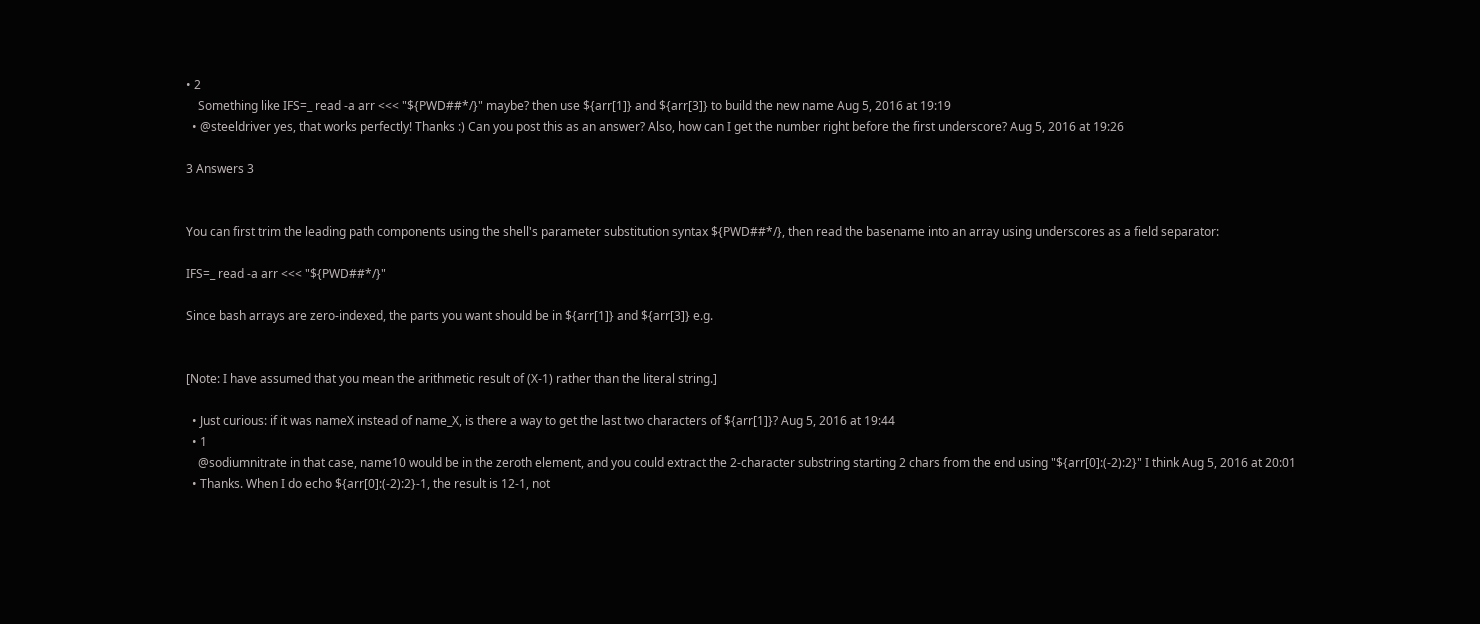• 2
    Something like IFS=_ read -a arr <<< "${PWD##*/}" maybe? then use ${arr[1]} and ${arr[3]} to build the new name Aug 5, 2016 at 19:19
  • @steeldriver yes, that works perfectly! Thanks :) Can you post this as an answer? Also, how can I get the number right before the first underscore? Aug 5, 2016 at 19:26

3 Answers 3


You can first trim the leading path components using the shell's parameter substitution syntax ${PWD##*/}, then read the basename into an array using underscores as a field separator:

IFS=_ read -a arr <<< "${PWD##*/}"

Since bash arrays are zero-indexed, the parts you want should be in ${arr[1]} and ${arr[3]} e.g.


[Note: I have assumed that you mean the arithmetic result of (X-1) rather than the literal string.]

  • Just curious: if it was nameX instead of name_X, is there a way to get the last two characters of ${arr[1]}? Aug 5, 2016 at 19:44
  • 1
    @sodiumnitrate in that case, name10 would be in the zeroth element, and you could extract the 2-character substring starting 2 chars from the end using "${arr[0]:(-2):2}" I think Aug 5, 2016 at 20:01
  • Thanks. When I do echo ${arr[0]:(-2):2}-1, the result is 12-1, not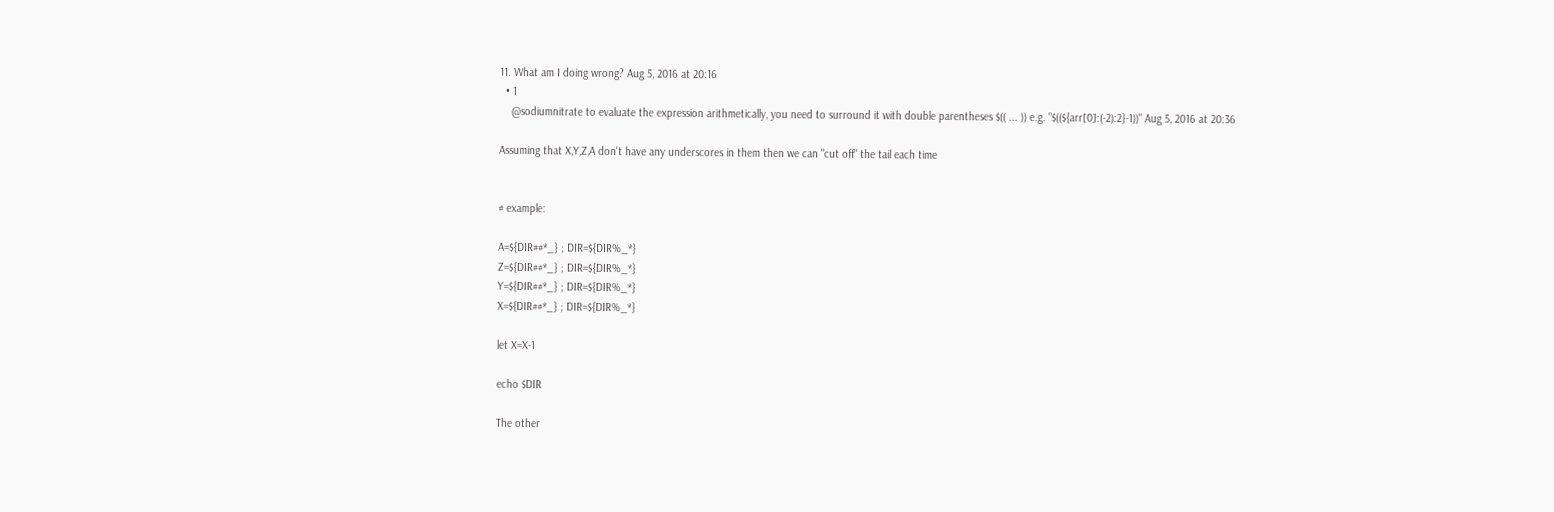11. What am I doing wrong? Aug 5, 2016 at 20:16
  • 1
    @sodiumnitrate to evaluate the expression arithmetically, you need to surround it with double parentheses $(( ... )) e.g. "$((${arr[0]:(-2):2}-1))" Aug 5, 2016 at 20:36

Assuming that X,Y,Z,A don't have any underscores in them then we can "cut off" the tail each time


# example:

A=${DIR##*_} ; DIR=${DIR%_*}
Z=${DIR##*_} ; DIR=${DIR%_*}
Y=${DIR##*_} ; DIR=${DIR%_*}
X=${DIR##*_} ; DIR=${DIR%_*}

let X=X-1

echo $DIR

The other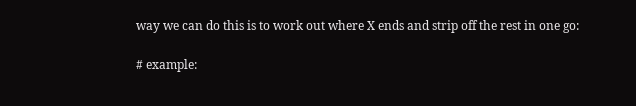way we can do this is to work out where X ends and strip off the rest in one go:

# example: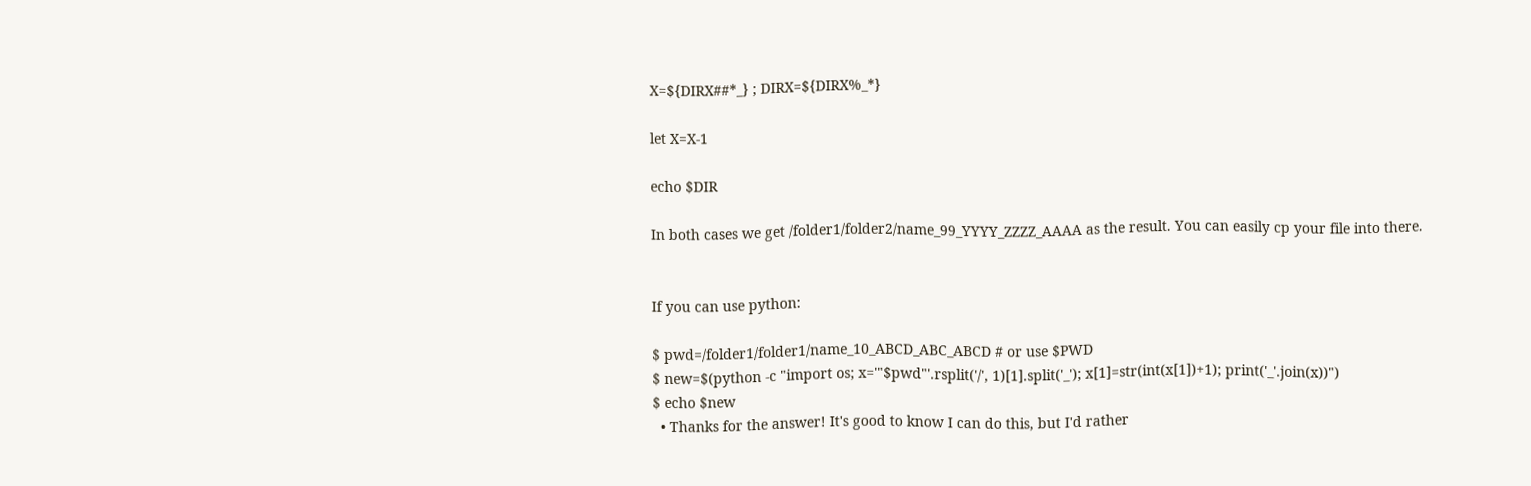X=${DIRX##*_} ; DIRX=${DIRX%_*}

let X=X-1

echo $DIR

In both cases we get /folder1/folder2/name_99_YYYY_ZZZZ_AAAA as the result. You can easily cp your file into there.


If you can use python:

$ pwd=/folder1/folder1/name_10_ABCD_ABC_ABCD # or use $PWD
$ new=$(python -c "import os; x='"$pwd"'.rsplit('/', 1)[1].split('_'); x[1]=str(int(x[1])+1); print('_'.join(x))")
$ echo $new
  • Thanks for the answer! It's good to know I can do this, but I'd rather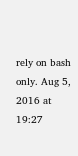rely on bash only. Aug 5, 2016 at 19:27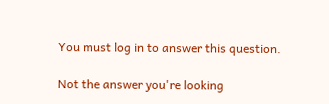You must log in to answer this question.

Not the answer you're looking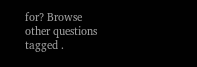for? Browse other questions tagged .